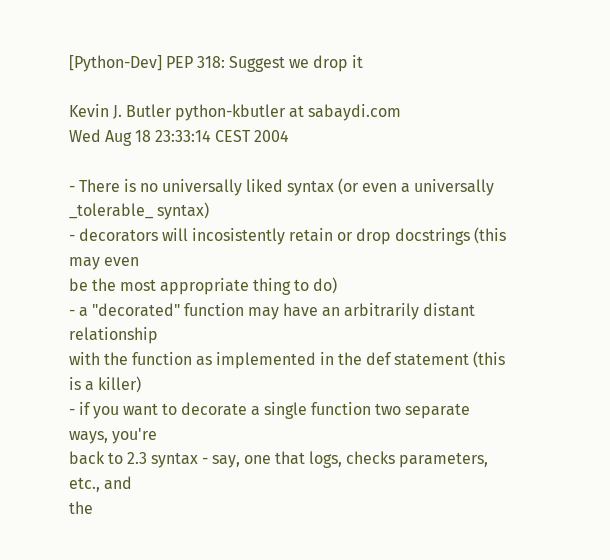[Python-Dev] PEP 318: Suggest we drop it

Kevin J. Butler python-kbutler at sabaydi.com
Wed Aug 18 23:33:14 CEST 2004

- There is no universally liked syntax (or even a universally
_tolerable_ syntax)
- decorators will incosistently retain or drop docstrings (this may even
be the most appropriate thing to do)
- a "decorated" function may have an arbitrarily distant relationship
with the function as implemented in the def statement (this is a killer)
- if you want to decorate a single function two separate ways, you're
back to 2.3 syntax - say, one that logs, checks parameters, etc., and
the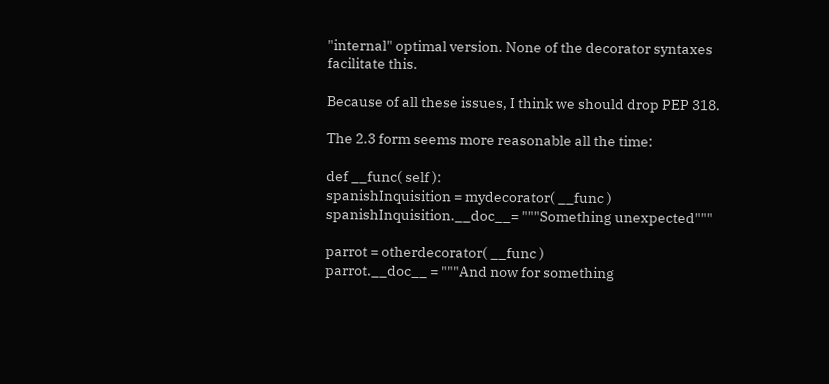"internal" optimal version. None of the decorator syntaxes
facilitate this.

Because of all these issues, I think we should drop PEP 318.

The 2.3 form seems more reasonable all the time:

def __func( self ):
spanishInquisition = mydecorator( __func )
spanishInquisition.__doc__= """Something unexpected"""

parrot = otherdecorator( __func )
parrot.__doc__ = """And now for something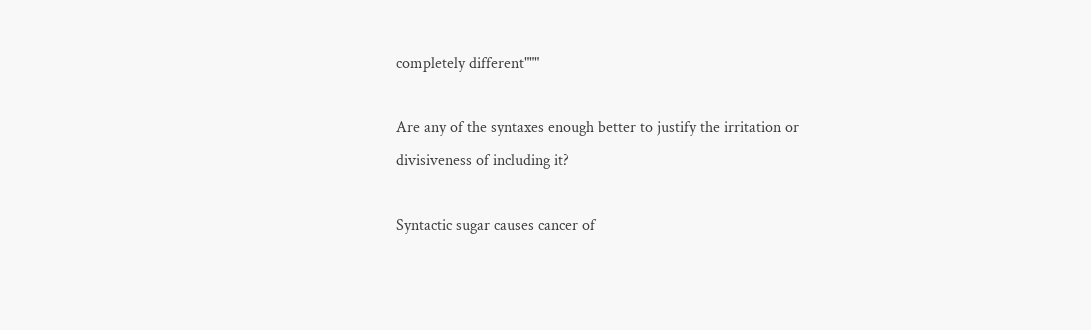completely different"""

Are any of the syntaxes enough better to justify the irritation or
divisiveness of including it?

Syntactic sugar causes cancer of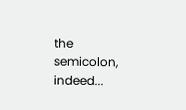the semicolon, indeed...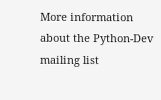More information about the Python-Dev mailing list